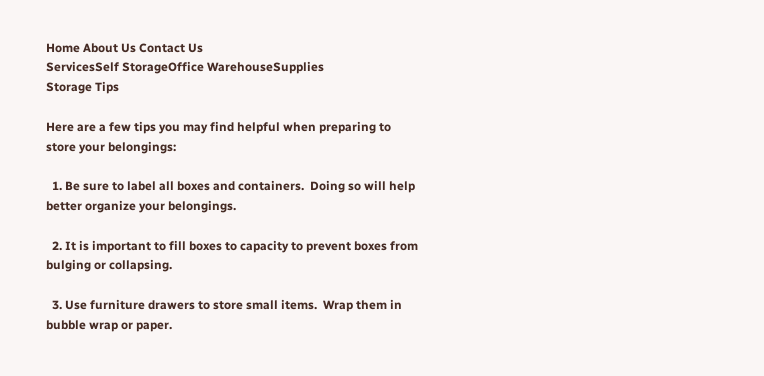Home About Us Contact Us
ServicesSelf StorageOffice WarehouseSupplies
Storage Tips

Here are a few tips you may find helpful when preparing to store your belongings:

  1. Be sure to label all boxes and containers.  Doing so will help better organize your belongings.

  2. It is important to fill boxes to capacity to prevent boxes from bulging or collapsing.

  3. Use furniture drawers to store small items.  Wrap them in bubble wrap or paper.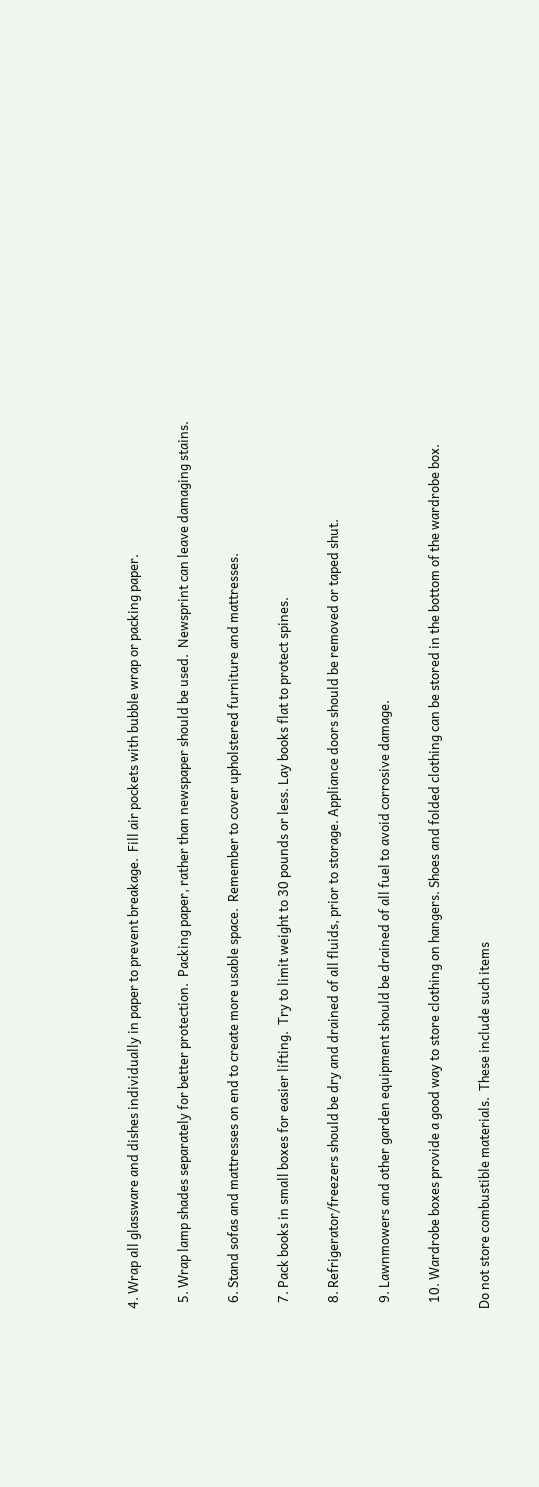4. Wrap all glassware and dishes individually in paper to prevent breakage.  Fill air pockets with bubble wrap or packing paper.

  5. Wrap lamp shades separately for better protection.  Packing paper, rather than newspaper should be used.  Newsprint can leave damaging stains.

  6. Stand sofas and mattresses on end to create more usable space.  Remember to cover upholstered furniture and mattresses.

  7. Pack books in small boxes for easier lifting.  Try to limit weight to 30 pounds or less. Lay books flat to protect spines.

  8. Refrigerator/freezers should be dry and drained of all fluids, prior to storage. Appliance doors should be removed or taped shut.

  9. Lawnmowers and other garden equipment should be drained of all fuel to avoid corrosive damage.

  10. Wardrobe boxes provide a good way to store clothing on hangers. Shoes and folded clothing can be stored in the bottom of the wardrobe box.

Do not store combustible materials.  These include such items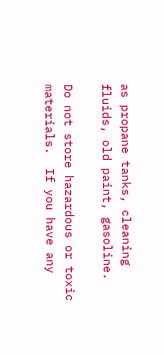as propane tanks, cleaning fluids, old paint, gasoline.

Do not store hazardous or toxic materials.  If you have any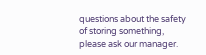questions about the safety of storing something, please ask our manager.